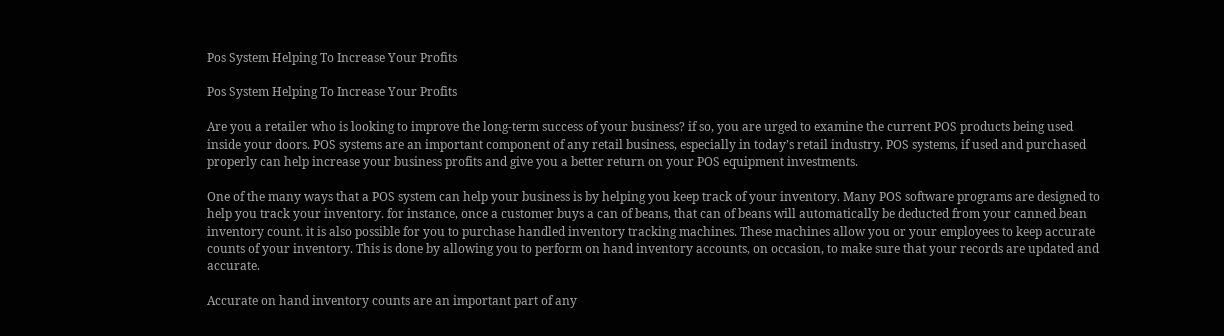Pos System Helping To Increase Your Profits

Pos System Helping To Increase Your Profits

Are you a retailer who is looking to improve the long-term success of your business? if so, you are urged to examine the current POS products being used inside your doors. POS systems are an important component of any retail business, especially in today’s retail industry. POS systems, if used and purchased properly can help increase your business profits and give you a better return on your POS equipment investments.

One of the many ways that a POS system can help your business is by helping you keep track of your inventory. Many POS software programs are designed to help you track your inventory. for instance, once a customer buys a can of beans, that can of beans will automatically be deducted from your canned bean inventory count. it is also possible for you to purchase handled inventory tracking machines. These machines allow you or your employees to keep accurate counts of your inventory. This is done by allowing you to perform on hand inventory accounts, on occasion, to make sure that your records are updated and accurate.

Accurate on hand inventory counts are an important part of any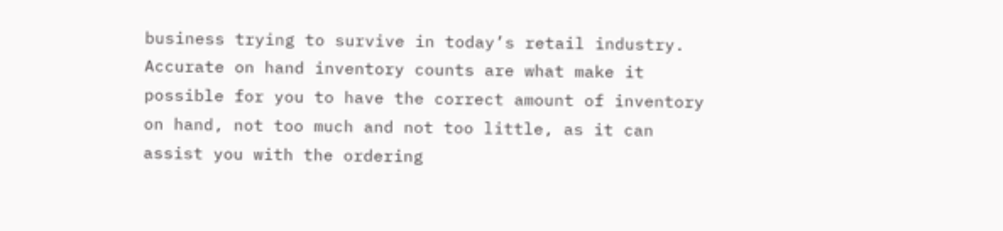business trying to survive in today’s retail industry. Accurate on hand inventory counts are what make it possible for you to have the correct amount of inventory on hand, not too much and not too little, as it can assist you with the ordering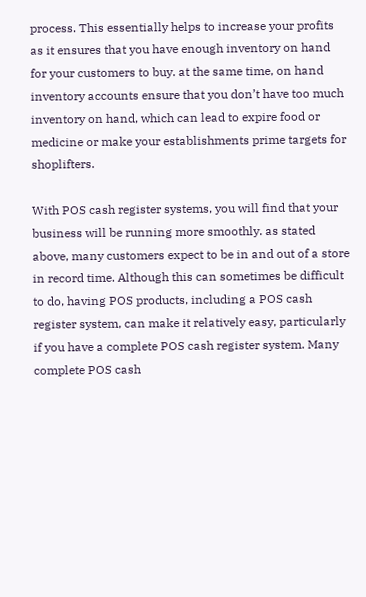process. This essentially helps to increase your profits as it ensures that you have enough inventory on hand for your customers to buy. at the same time, on hand inventory accounts ensure that you don’t have too much inventory on hand, which can lead to expire food or medicine or make your establishments prime targets for shoplifters.

With POS cash register systems, you will find that your business will be running more smoothly. as stated above, many customers expect to be in and out of a store in record time. Although this can sometimes be difficult to do, having POS products, including a POS cash register system, can make it relatively easy, particularly if you have a complete POS cash register system. Many complete POS cash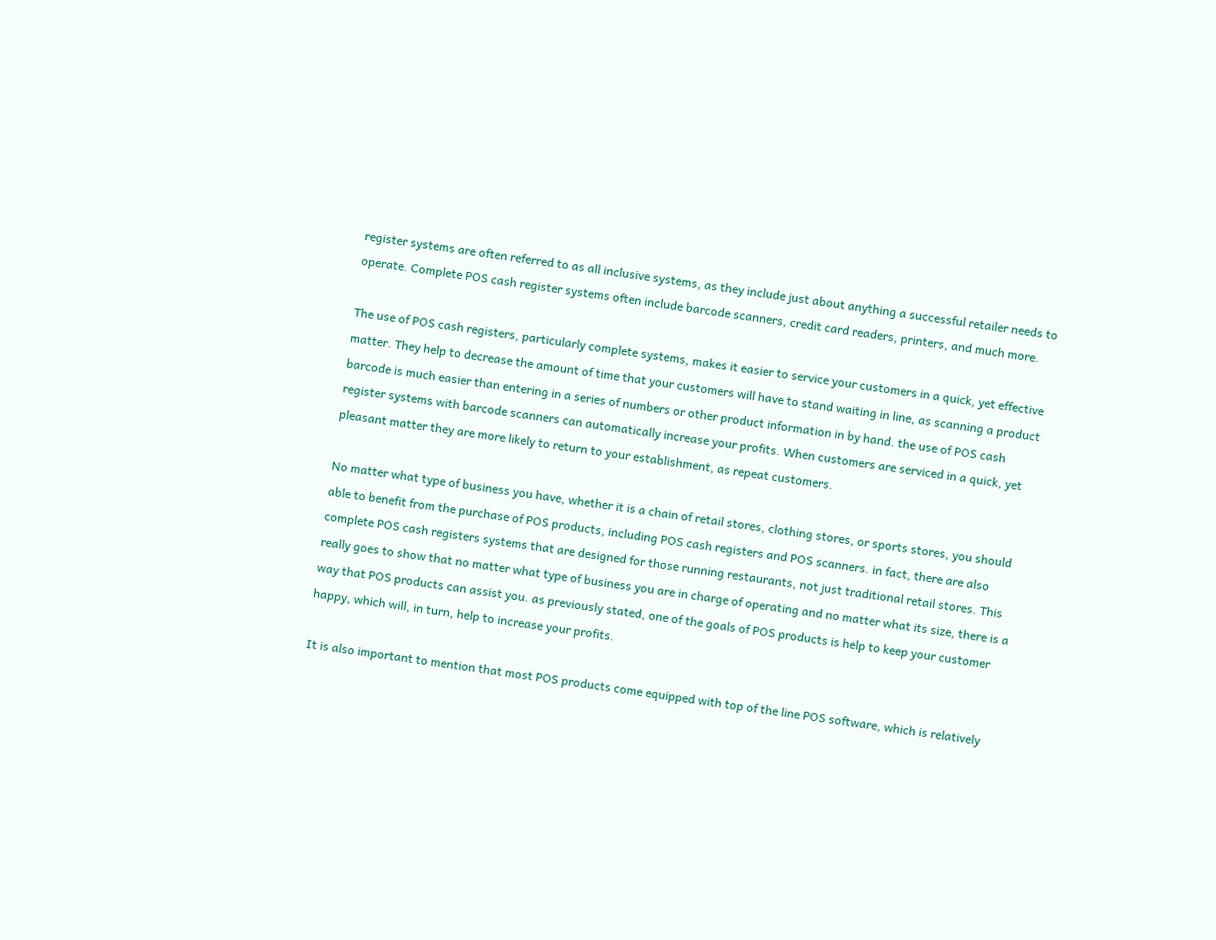register systems are often referred to as all inclusive systems, as they include just about anything a successful retailer needs to operate. Complete POS cash register systems often include barcode scanners, credit card readers, printers, and much more.

The use of POS cash registers, particularly complete systems, makes it easier to service your customers in a quick, yet effective matter. They help to decrease the amount of time that your customers will have to stand waiting in line, as scanning a product barcode is much easier than entering in a series of numbers or other product information in by hand. the use of POS cash register systems with barcode scanners can automatically increase your profits. When customers are serviced in a quick, yet pleasant matter they are more likely to return to your establishment, as repeat customers.

No matter what type of business you have, whether it is a chain of retail stores, clothing stores, or sports stores, you should able to benefit from the purchase of POS products, including POS cash registers and POS scanners. in fact, there are also complete POS cash registers systems that are designed for those running restaurants, not just traditional retail stores. This really goes to show that no matter what type of business you are in charge of operating and no matter what its size, there is a way that POS products can assist you. as previously stated, one of the goals of POS products is help to keep your customer happy, which will, in turn, help to increase your profits.

It is also important to mention that most POS products come equipped with top of the line POS software, which is relatively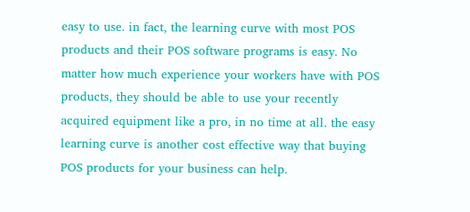easy to use. in fact, the learning curve with most POS products and their POS software programs is easy. No matter how much experience your workers have with POS products, they should be able to use your recently acquired equipment like a pro, in no time at all. the easy learning curve is another cost effective way that buying POS products for your business can help.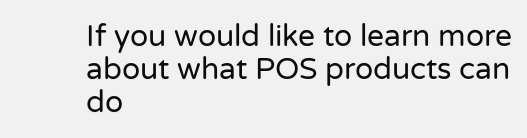If you would like to learn more about what POS products can do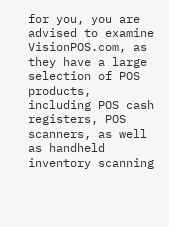for you, you are advised to examine VisionPOS.com, as they have a large selection of POS products, including POS cash registers, POS scanners, as well as handheld inventory scanning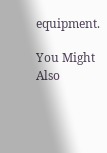equipment.

You Might Also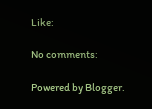Like:

No comments:

Powered by Blogger.